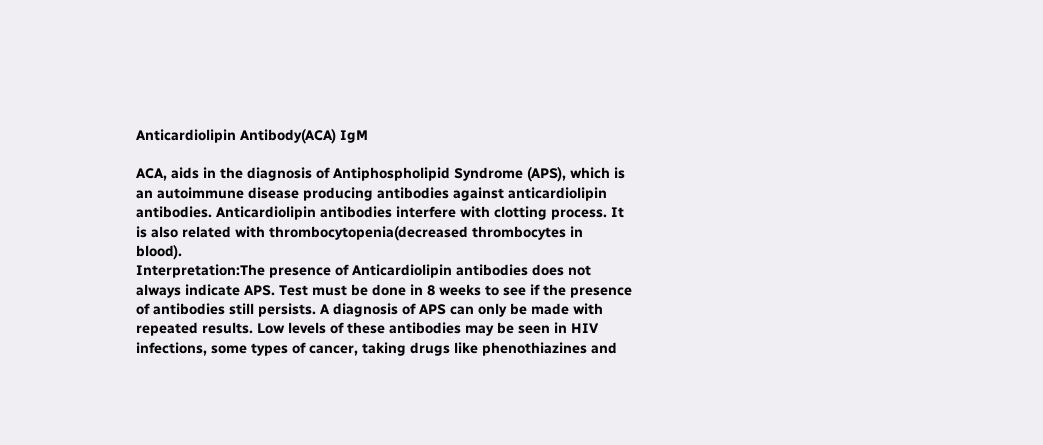Anticardiolipin Antibody(ACA) IgM

ACA, aids in the diagnosis of Antiphospholipid Syndrome (APS), which is an autoimmune disease producing antibodies against anticardiolipin antibodies. Anticardiolipin antibodies interfere with clotting process. It is also related with thrombocytopenia(decreased thrombocytes in blood).
Interpretation:The presence of Anticardiolipin antibodies does not always indicate APS. Test must be done in 8 weeks to see if the presence of antibodies still persists. A diagnosis of APS can only be made with repeated results. Low levels of these antibodies may be seen in HIV infections, some types of cancer, taking drugs like phenothiazines and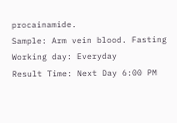procainamide.
Sample: Arm vein blood. Fasting
Working day: Everyday
Result Time: Next Day 6:00 PM